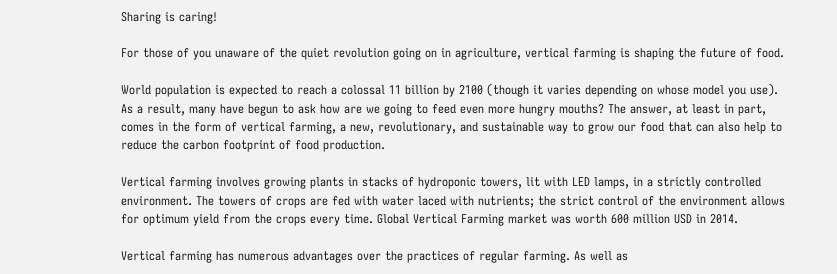Sharing is caring!

For those of you unaware of the quiet revolution going on in agriculture, vertical farming is shaping the future of food.

World population is expected to reach a colossal 11 billion by 2100 (though it varies depending on whose model you use). As a result, many have begun to ask how are we going to feed even more hungry mouths? The answer, at least in part, comes in the form of vertical farming, a new, revolutionary, and sustainable way to grow our food that can also help to reduce the carbon footprint of food production.

Vertical farming involves growing plants in stacks of hydroponic towers, lit with LED lamps, in a strictly controlled environment. The towers of crops are fed with water laced with nutrients; the strict control of the environment allows for optimum yield from the crops every time. Global Vertical Farming market was worth 600 million USD in 2014.

Vertical farming has numerous advantages over the practices of regular farming. As well as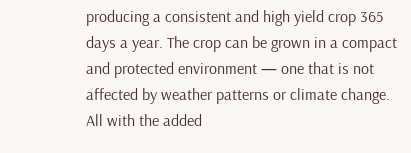producing a consistent and high yield crop 365 days a year. The crop can be grown in a compact and protected environment — one that is not affected by weather patterns or climate change. All with the added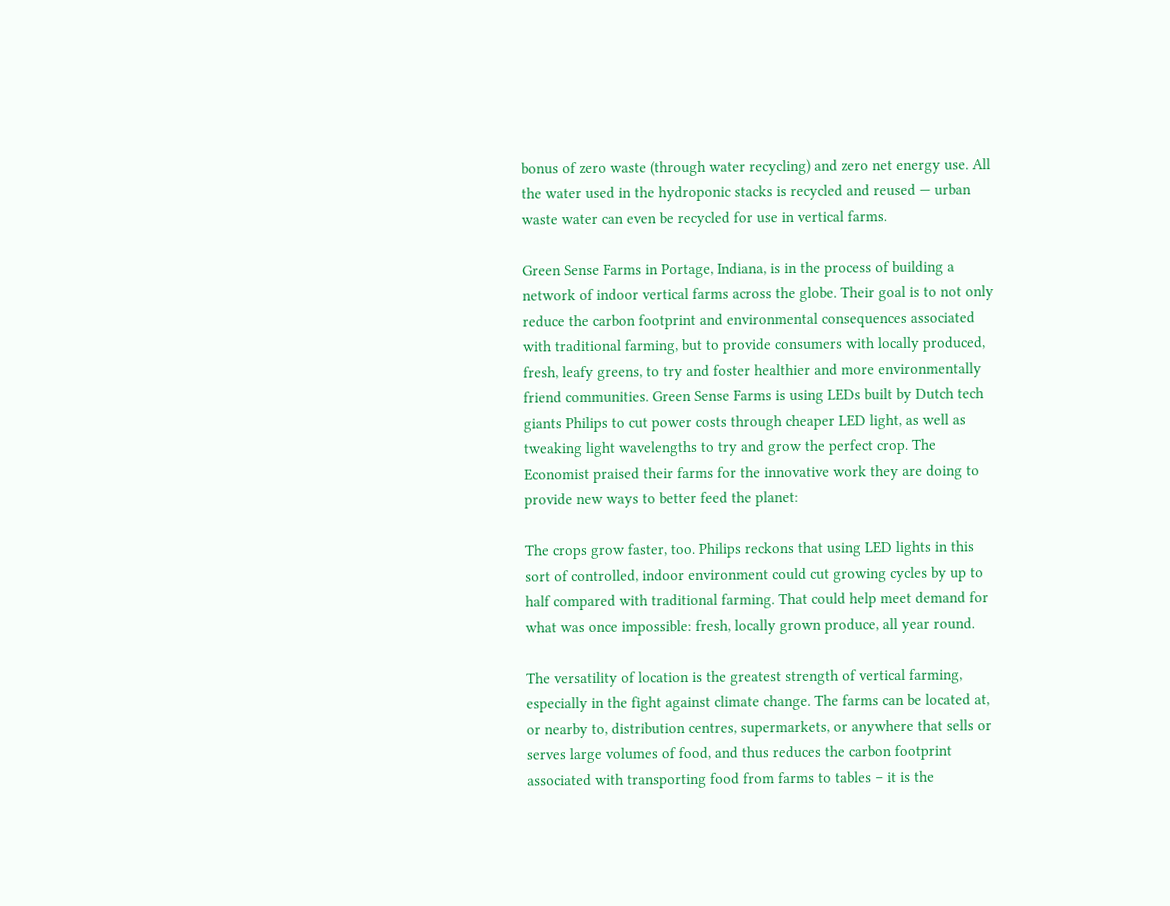bonus of zero waste (through water recycling) and zero net energy use. All the water used in the hydroponic stacks is recycled and reused — urban waste water can even be recycled for use in vertical farms.

Green Sense Farms in Portage, Indiana, is in the process of building a network of indoor vertical farms across the globe. Their goal is to not only reduce the carbon footprint and environmental consequences associated with traditional farming, but to provide consumers with locally produced, fresh, leafy greens, to try and foster healthier and more environmentally friend communities. Green Sense Farms is using LEDs built by Dutch tech giants Philips to cut power costs through cheaper LED light, as well as tweaking light wavelengths to try and grow the perfect crop. The Economist praised their farms for the innovative work they are doing to provide new ways to better feed the planet:

The crops grow faster, too. Philips reckons that using LED lights in this sort of controlled, indoor environment could cut growing cycles by up to half compared with traditional farming. That could help meet demand for what was once impossible: fresh, locally grown produce, all year round.

The versatility of location is the greatest strength of vertical farming, especially in the fight against climate change. The farms can be located at, or nearby to, distribution centres, supermarkets, or anywhere that sells or serves large volumes of food, and thus reduces the carbon footprint associated with transporting food from farms to tables – it is the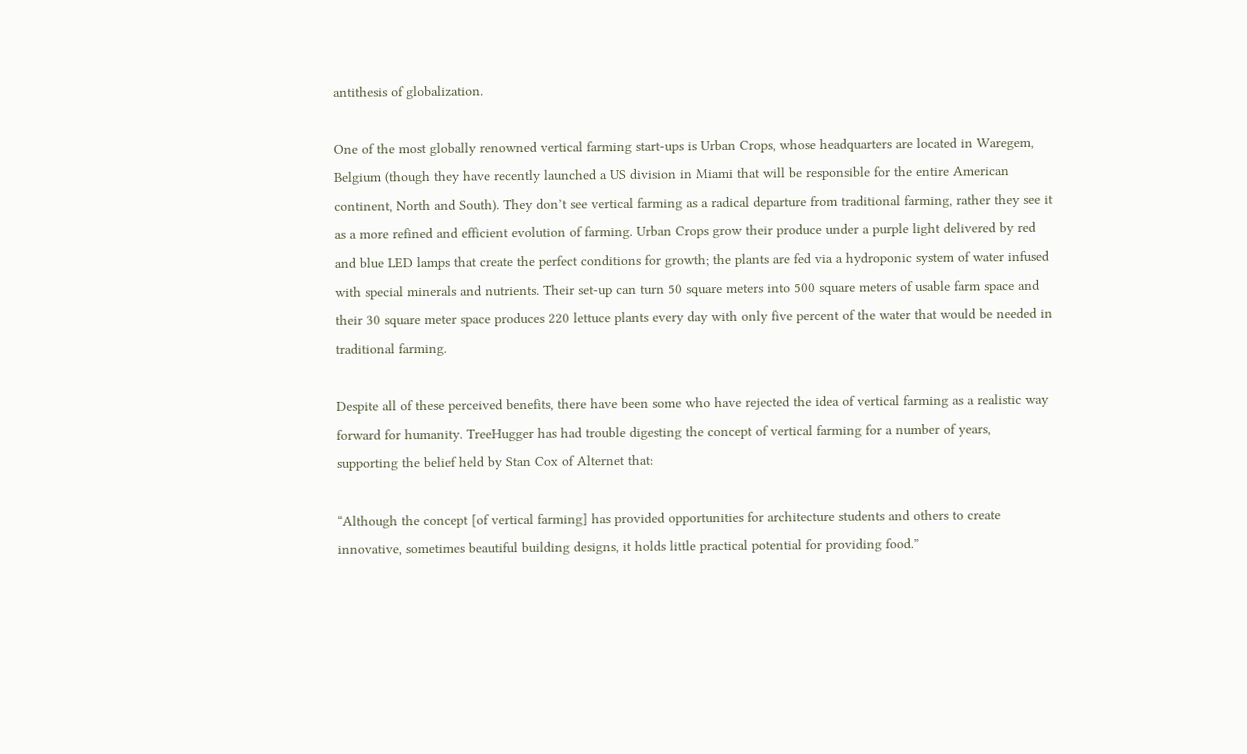antithesis of globalization.

One of the most globally renowned vertical farming start-ups is Urban Crops, whose headquarters are located in Waregem, Belgium (though they have recently launched a US division in Miami that will be responsible for the entire American continent, North and South). They don’t see vertical farming as a radical departure from traditional farming, rather they see it as a more refined and efficient evolution of farming. Urban Crops grow their produce under a purple light delivered by red and blue LED lamps that create the perfect conditions for growth; the plants are fed via a hydroponic system of water infused with special minerals and nutrients. Their set-up can turn 50 square meters into 500 square meters of usable farm space and their 30 square meter space produces 220 lettuce plants every day with only five percent of the water that would be needed in traditional farming.

Despite all of these perceived benefits, there have been some who have rejected the idea of vertical farming as a realistic way forward for humanity. TreeHugger has had trouble digesting the concept of vertical farming for a number of years, supporting the belief held by Stan Cox of Alternet that:

“Although the concept [of vertical farming] has provided opportunities for architecture students and others to create innovative, sometimes beautiful building designs, it holds little practical potential for providing food.”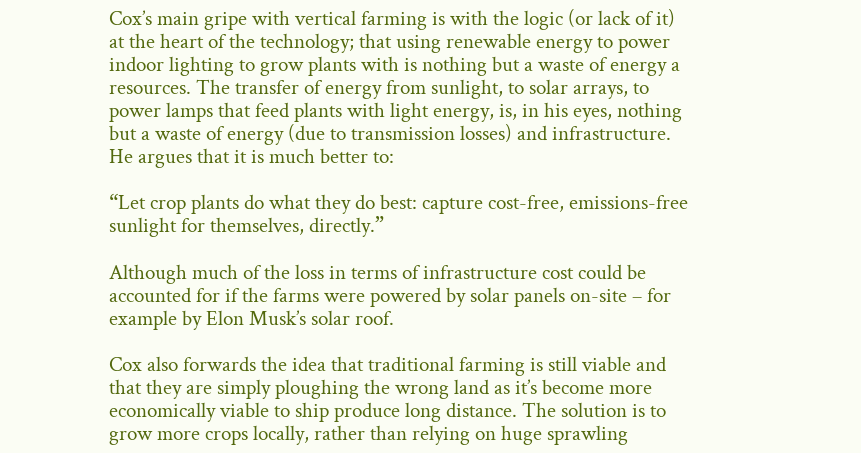Cox’s main gripe with vertical farming is with the logic (or lack of it) at the heart of the technology; that using renewable energy to power indoor lighting to grow plants with is nothing but a waste of energy a resources. The transfer of energy from sunlight, to solar arrays, to power lamps that feed plants with light energy, is, in his eyes, nothing but a waste of energy (due to transmission losses) and infrastructure. He argues that it is much better to:

“Let crop plants do what they do best: capture cost-free, emissions-free sunlight for themselves, directly.”

Although much of the loss in terms of infrastructure cost could be accounted for if the farms were powered by solar panels on-site – for example by Elon Musk’s solar roof.

Cox also forwards the idea that traditional farming is still viable and that they are simply ploughing the wrong land as it’s become more economically viable to ship produce long distance. The solution is to grow more crops locally, rather than relying on huge sprawling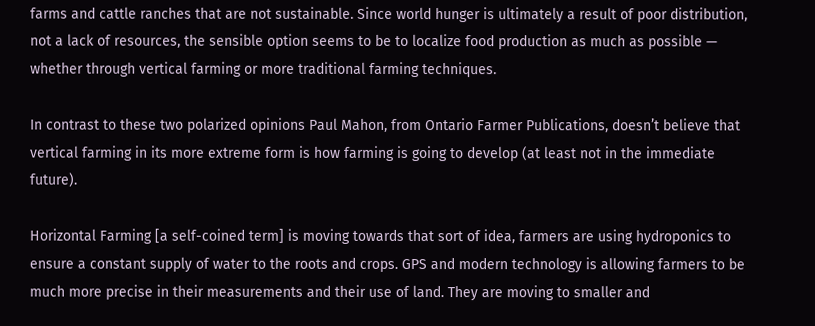farms and cattle ranches that are not sustainable. Since world hunger is ultimately a result of poor distribution, not a lack of resources, the sensible option seems to be to localize food production as much as possible — whether through vertical farming or more traditional farming techniques.

In contrast to these two polarized opinions Paul Mahon, from Ontario Farmer Publications, doesn’t believe that vertical farming in its more extreme form is how farming is going to develop (at least not in the immediate future).

Horizontal Farming [a self-coined term] is moving towards that sort of idea, farmers are using hydroponics to ensure a constant supply of water to the roots and crops. GPS and modern technology is allowing farmers to be much more precise in their measurements and their use of land. They are moving to smaller and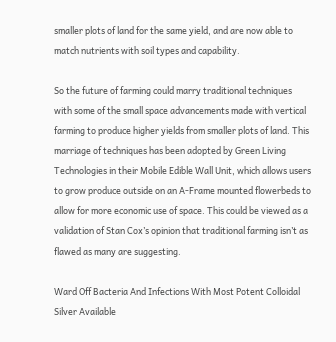smaller plots of land for the same yield, and are now able to match nutrients with soil types and capability.

So the future of farming could marry traditional techniques with some of the small space advancements made with vertical farming to produce higher yields from smaller plots of land. This marriage of techniques has been adopted by Green Living Technologies in their Mobile Edible Wall Unit, which allows users to grow produce outside on an A-Frame mounted flowerbeds to allow for more economic use of space. This could be viewed as a validation of Stan Cox’s opinion that traditional farming isn’t as flawed as many are suggesting.

Ward Off Bacteria And Infections With Most Potent Colloidal Silver Available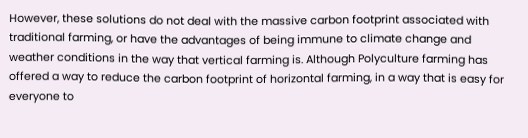However, these solutions do not deal with the massive carbon footprint associated with traditional farming, or have the advantages of being immune to climate change and weather conditions in the way that vertical farming is. Although Polyculture farming has offered a way to reduce the carbon footprint of horizontal farming, in a way that is easy for everyone to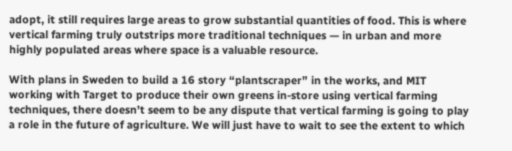adopt, it still requires large areas to grow substantial quantities of food. This is where vertical farming truly outstrips more traditional techniques — in urban and more highly populated areas where space is a valuable resource.

With plans in Sweden to build a 16 story “plantscraper” in the works, and MIT working with Target to produce their own greens in-store using vertical farming techniques, there doesn’t seem to be any dispute that vertical farming is going to play a role in the future of agriculture. We will just have to wait to see the extent to which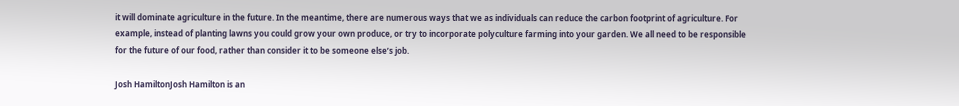it will dominate agriculture in the future. In the meantime, there are numerous ways that we as individuals can reduce the carbon footprint of agriculture. For example, instead of planting lawns you could grow your own produce, or try to incorporate polyculture farming into your garden. We all need to be responsible for the future of our food, rather than consider it to be someone else’s job.

Josh HamiltonJosh Hamilton is an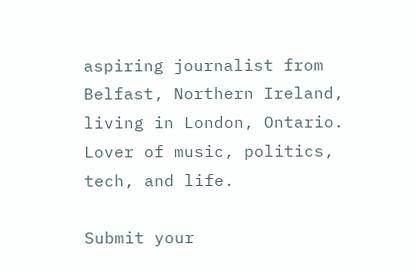aspiring journalist from Belfast, Northern Ireland, living in London, Ontario. Lover of music, politics, tech, and life.

Submit your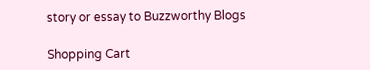story or essay to Buzzworthy Blogs

Shopping Cart